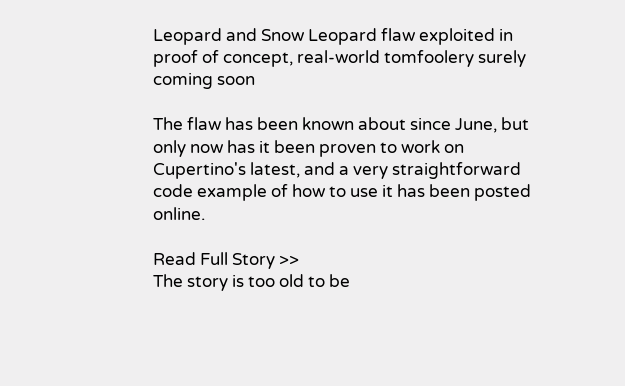Leopard and Snow Leopard flaw exploited in proof of concept, real-world tomfoolery surely coming soon

The flaw has been known about since June, but only now has it been proven to work on Cupertino's latest, and a very straightforward code example of how to use it has been posted online.

Read Full Story >>
The story is too old to be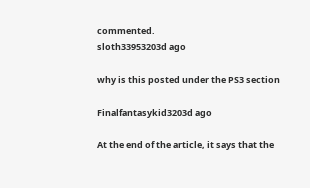commented.
sloth33953203d ago

why is this posted under the PS3 section

Finalfantasykid3203d ago

At the end of the article, it says that the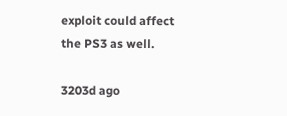exploit could affect the PS3 as well.

3203d ago